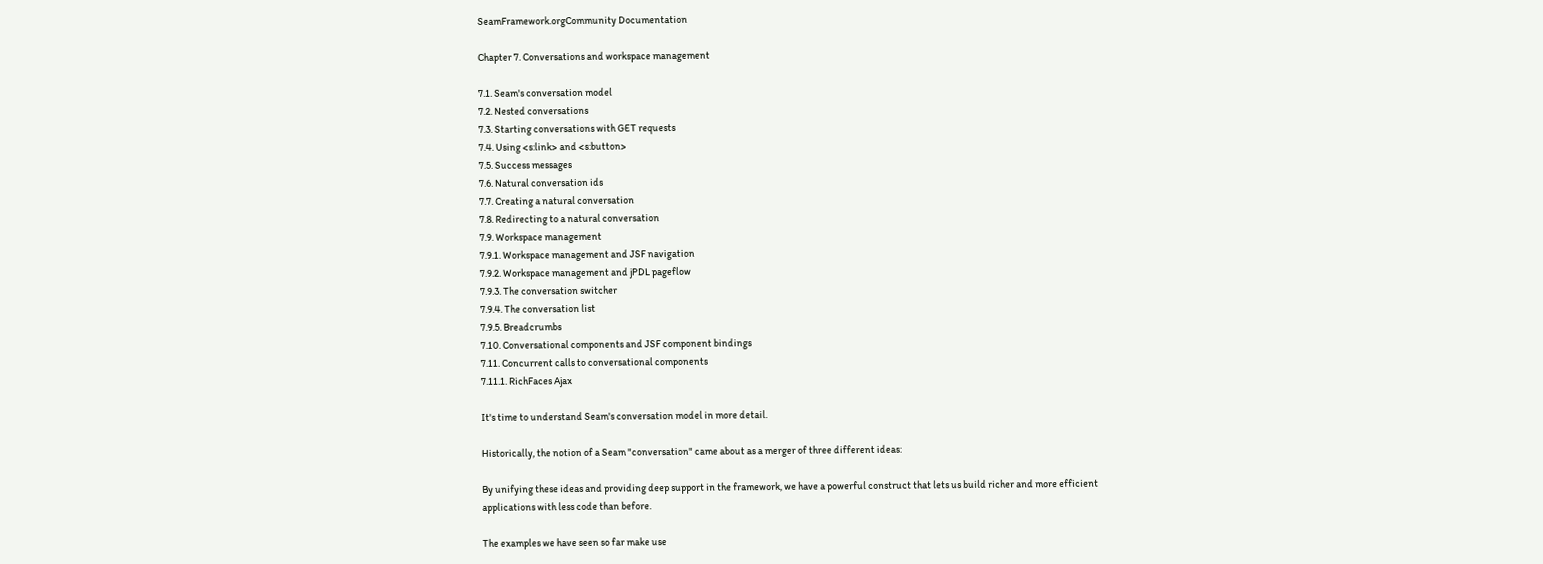SeamFramework.orgCommunity Documentation

Chapter 7. Conversations and workspace management

7.1. Seam's conversation model
7.2. Nested conversations
7.3. Starting conversations with GET requests
7.4. Using <s:link> and <s:button>
7.5. Success messages
7.6. Natural conversation ids
7.7. Creating a natural conversation
7.8. Redirecting to a natural conversation
7.9. Workspace management
7.9.1. Workspace management and JSF navigation
7.9.2. Workspace management and jPDL pageflow
7.9.3. The conversation switcher
7.9.4. The conversation list
7.9.5. Breadcrumbs
7.10. Conversational components and JSF component bindings
7.11. Concurrent calls to conversational components
7.11.1. RichFaces Ajax

It's time to understand Seam's conversation model in more detail.

Historically, the notion of a Seam "conversation" came about as a merger of three different ideas:

By unifying these ideas and providing deep support in the framework, we have a powerful construct that lets us build richer and more efficient applications with less code than before.

The examples we have seen so far make use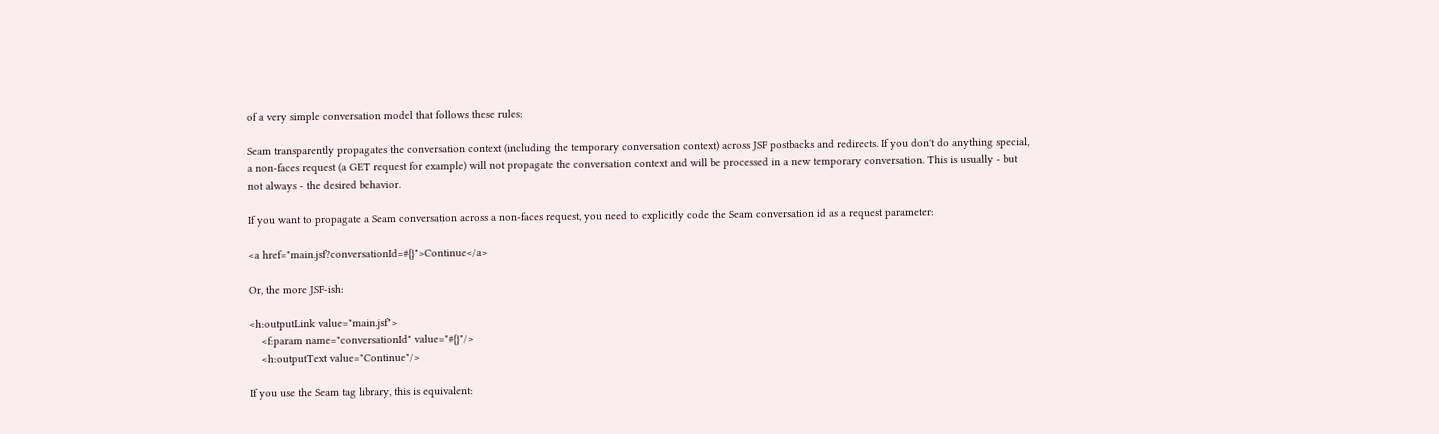of a very simple conversation model that follows these rules:

Seam transparently propagates the conversation context (including the temporary conversation context) across JSF postbacks and redirects. If you don't do anything special, a non-faces request (a GET request for example) will not propagate the conversation context and will be processed in a new temporary conversation. This is usually - but not always - the desired behavior.

If you want to propagate a Seam conversation across a non-faces request, you need to explicitly code the Seam conversation id as a request parameter:

<a href="main.jsf?conversationId=#{}">Continue</a>

Or, the more JSF-ish:

<h:outputLink value="main.jsf">
    <f:param name="conversationId" value="#{}"/>
    <h:outputText value="Continue"/>

If you use the Seam tag library, this is equivalent: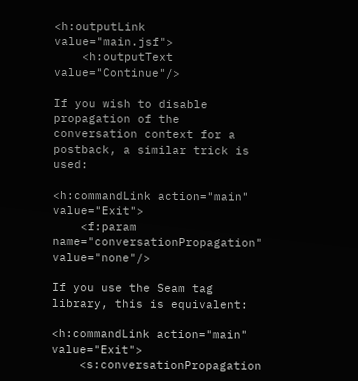<h:outputLink value="main.jsf">
    <h:outputText value="Continue"/>

If you wish to disable propagation of the conversation context for a postback, a similar trick is used:

<h:commandLink action="main" value="Exit">
    <f:param name="conversationPropagation" value="none"/>

If you use the Seam tag library, this is equivalent:

<h:commandLink action="main" value="Exit">
    <s:conversationPropagation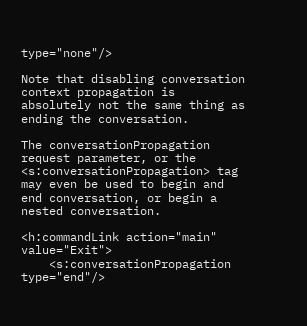type="none"/>

Note that disabling conversation context propagation is absolutely not the same thing as ending the conversation.

The conversationPropagation request parameter, or the <s:conversationPropagation> tag may even be used to begin and end conversation, or begin a nested conversation.

<h:commandLink action="main" value="Exit">
    <s:conversationPropagation type="end"/>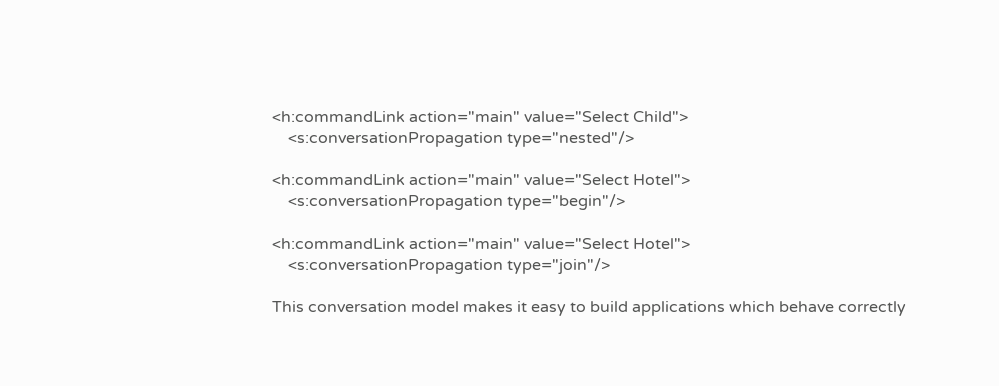<h:commandLink action="main" value="Select Child">
    <s:conversationPropagation type="nested"/>

<h:commandLink action="main" value="Select Hotel">
    <s:conversationPropagation type="begin"/>

<h:commandLink action="main" value="Select Hotel">
    <s:conversationPropagation type="join"/>

This conversation model makes it easy to build applications which behave correctly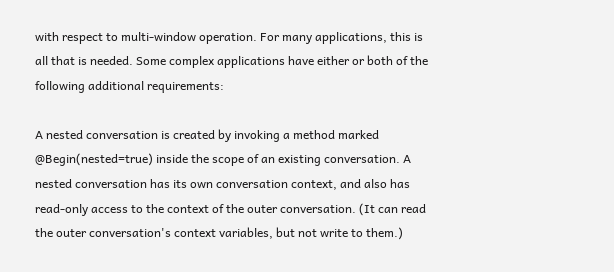with respect to multi-window operation. For many applications, this is all that is needed. Some complex applications have either or both of the following additional requirements:

A nested conversation is created by invoking a method marked @Begin(nested=true) inside the scope of an existing conversation. A nested conversation has its own conversation context, and also has read-only access to the context of the outer conversation. (It can read the outer conversation's context variables, but not write to them.)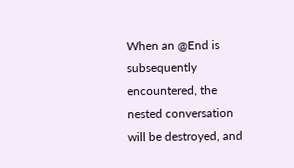When an @End is subsequently encountered, the nested conversation will be destroyed, and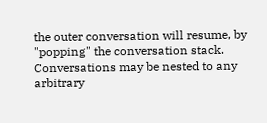the outer conversation will resume, by "popping" the conversation stack. Conversations may be nested to any arbitrary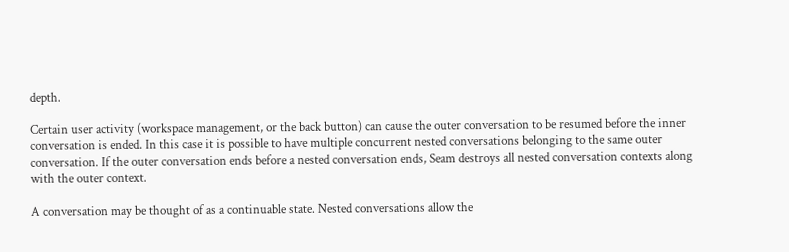depth.

Certain user activity (workspace management, or the back button) can cause the outer conversation to be resumed before the inner conversation is ended. In this case it is possible to have multiple concurrent nested conversations belonging to the same outer conversation. If the outer conversation ends before a nested conversation ends, Seam destroys all nested conversation contexts along with the outer context.

A conversation may be thought of as a continuable state. Nested conversations allow the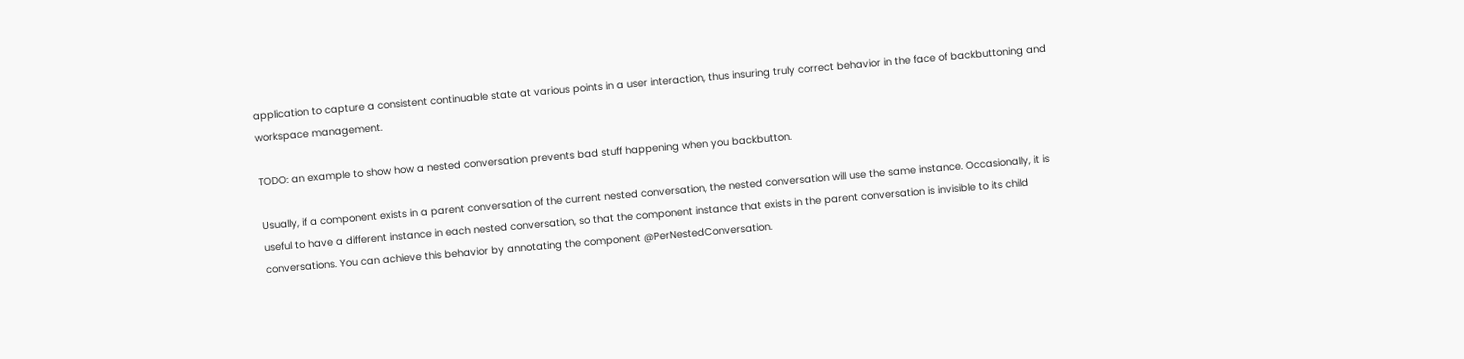application to capture a consistent continuable state at various points in a user interaction, thus insuring truly correct behavior in the face of backbuttoning and workspace management.

TODO: an example to show how a nested conversation prevents bad stuff happening when you backbutton.

Usually, if a component exists in a parent conversation of the current nested conversation, the nested conversation will use the same instance. Occasionally, it is useful to have a different instance in each nested conversation, so that the component instance that exists in the parent conversation is invisible to its child conversations. You can achieve this behavior by annotating the component @PerNestedConversation.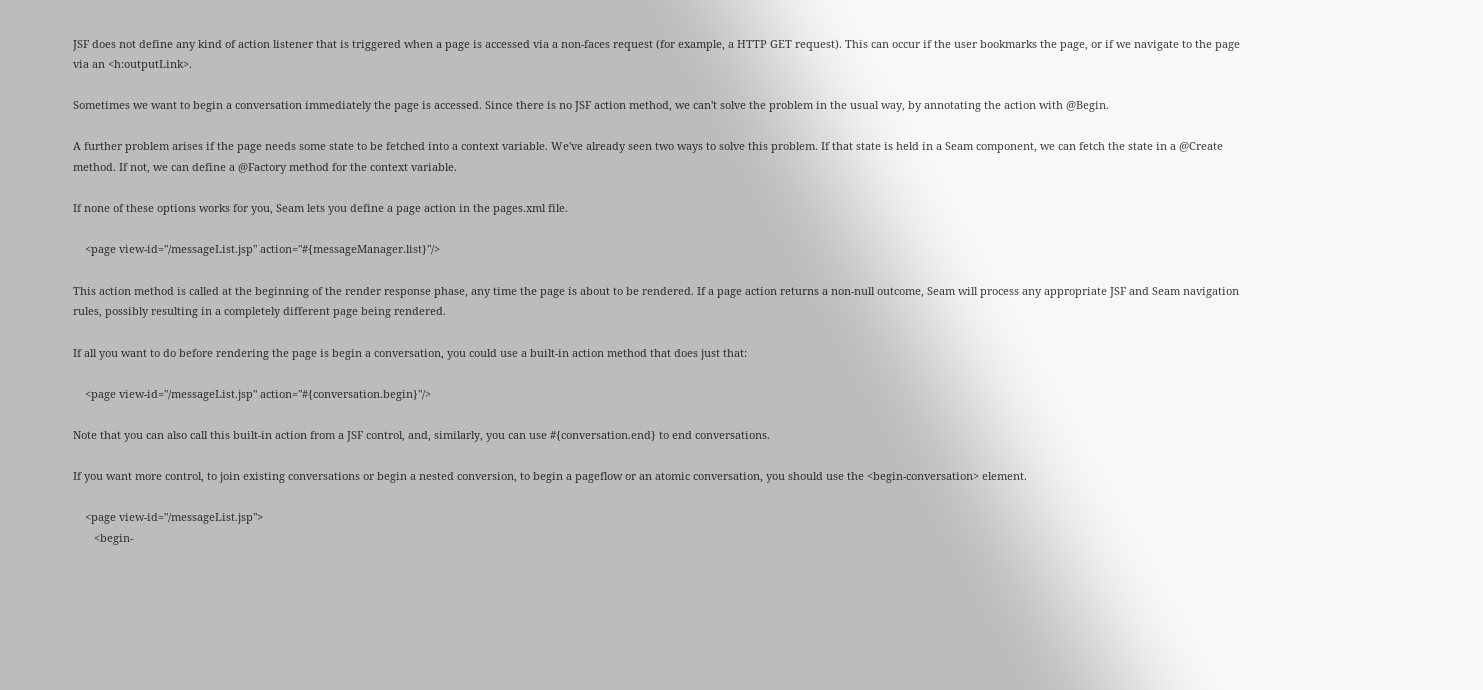JSF does not define any kind of action listener that is triggered when a page is accessed via a non-faces request (for example, a HTTP GET request). This can occur if the user bookmarks the page, or if we navigate to the page via an <h:outputLink>.

Sometimes we want to begin a conversation immediately the page is accessed. Since there is no JSF action method, we can't solve the problem in the usual way, by annotating the action with @Begin.

A further problem arises if the page needs some state to be fetched into a context variable. We've already seen two ways to solve this problem. If that state is held in a Seam component, we can fetch the state in a @Create method. If not, we can define a @Factory method for the context variable.

If none of these options works for you, Seam lets you define a page action in the pages.xml file.

    <page view-id="/messageList.jsp" action="#{messageManager.list}"/>

This action method is called at the beginning of the render response phase, any time the page is about to be rendered. If a page action returns a non-null outcome, Seam will process any appropriate JSF and Seam navigation rules, possibly resulting in a completely different page being rendered.

If all you want to do before rendering the page is begin a conversation, you could use a built-in action method that does just that:

    <page view-id="/messageList.jsp" action="#{conversation.begin}"/>

Note that you can also call this built-in action from a JSF control, and, similarly, you can use #{conversation.end} to end conversations.

If you want more control, to join existing conversations or begin a nested conversion, to begin a pageflow or an atomic conversation, you should use the <begin-conversation> element.

    <page view-id="/messageList.jsp">
       <begin-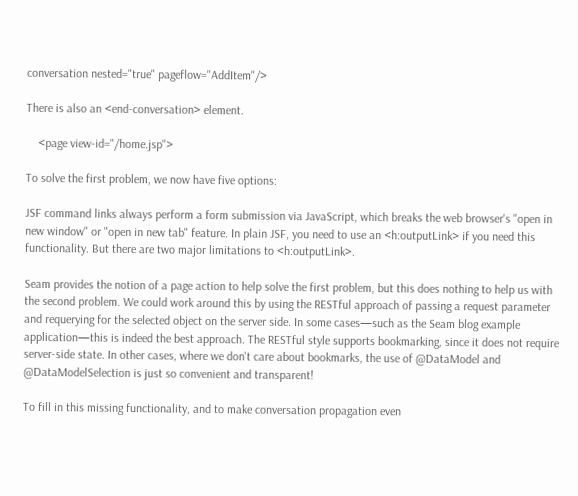conversation nested="true" pageflow="AddItem"/>

There is also an <end-conversation> element.

    <page view-id="/home.jsp">

To solve the first problem, we now have five options:

JSF command links always perform a form submission via JavaScript, which breaks the web browser's "open in new window" or "open in new tab" feature. In plain JSF, you need to use an <h:outputLink> if you need this functionality. But there are two major limitations to <h:outputLink>.

Seam provides the notion of a page action to help solve the first problem, but this does nothing to help us with the second problem. We could work around this by using the RESTful approach of passing a request parameter and requerying for the selected object on the server side. In some cases—such as the Seam blog example application—this is indeed the best approach. The RESTful style supports bookmarking, since it does not require server-side state. In other cases, where we don't care about bookmarks, the use of @DataModel and @DataModelSelection is just so convenient and transparent!

To fill in this missing functionality, and to make conversation propagation even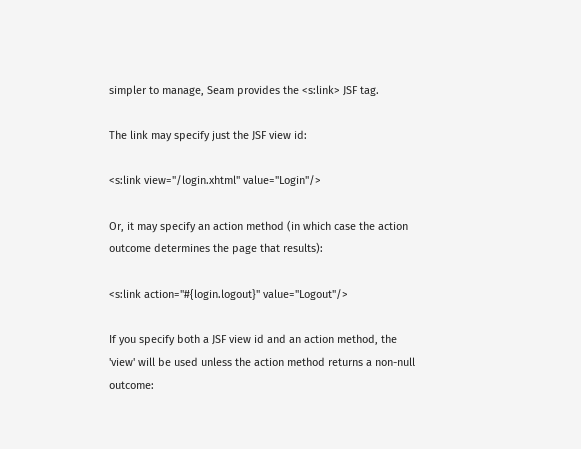simpler to manage, Seam provides the <s:link> JSF tag.

The link may specify just the JSF view id:

<s:link view="/login.xhtml" value="Login"/>

Or, it may specify an action method (in which case the action outcome determines the page that results):

<s:link action="#{login.logout}" value="Logout"/>

If you specify both a JSF view id and an action method, the 'view' will be used unless the action method returns a non-null outcome: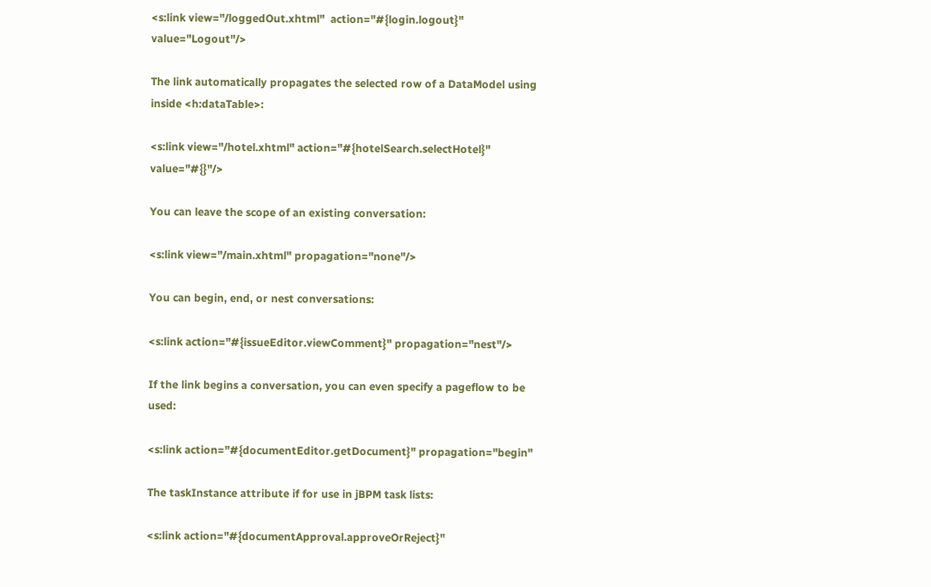<s:link view="/loggedOut.xhtml"  action="#{login.logout}" value="Logout"/>

The link automatically propagates the selected row of a DataModel using inside <h:dataTable>:

<s:link view="/hotel.xhtml" action="#{hotelSearch.selectHotel}" value="#{}"/>

You can leave the scope of an existing conversation:

<s:link view="/main.xhtml" propagation="none"/>

You can begin, end, or nest conversations:

<s:link action="#{issueEditor.viewComment}" propagation="nest"/>

If the link begins a conversation, you can even specify a pageflow to be used:

<s:link action="#{documentEditor.getDocument}" propagation="begin"

The taskInstance attribute if for use in jBPM task lists:

<s:link action="#{documentApproval.approveOrReject}"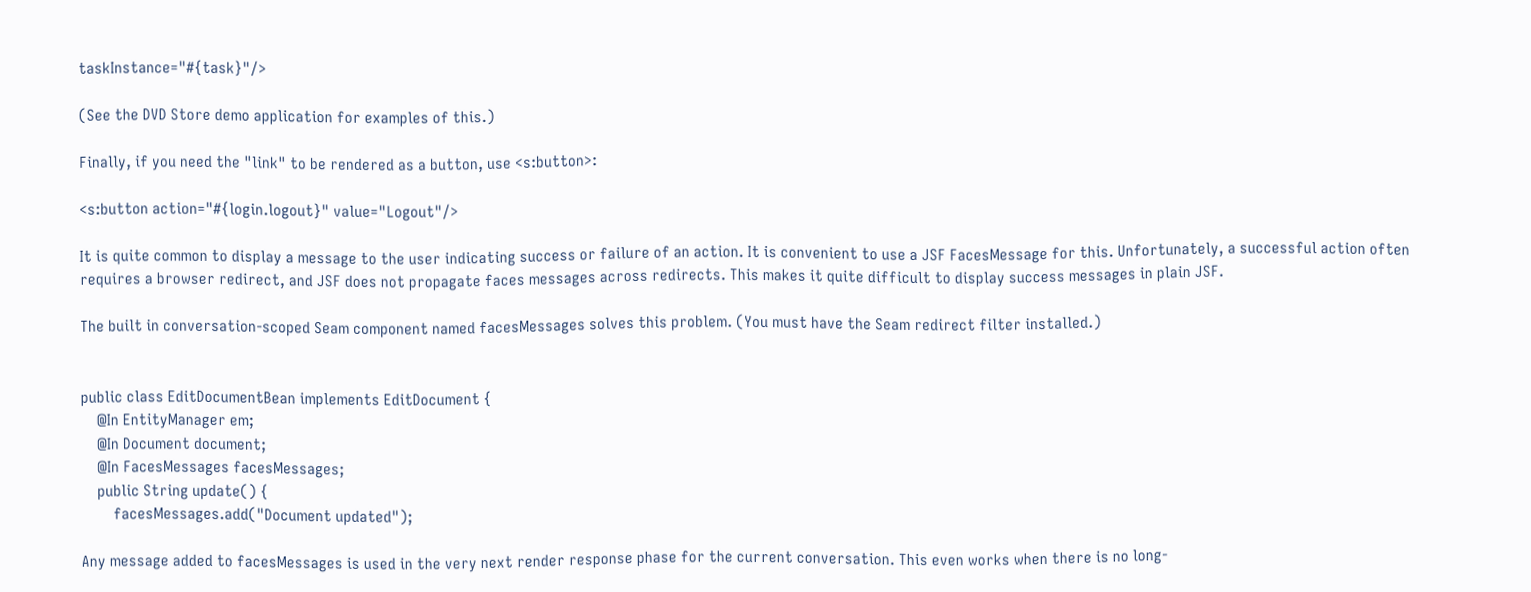taskInstance="#{task}"/>

(See the DVD Store demo application for examples of this.)

Finally, if you need the "link" to be rendered as a button, use <s:button>:

<s:button action="#{login.logout}" value="Logout"/>

It is quite common to display a message to the user indicating success or failure of an action. It is convenient to use a JSF FacesMessage for this. Unfortunately, a successful action often requires a browser redirect, and JSF does not propagate faces messages across redirects. This makes it quite difficult to display success messages in plain JSF.

The built in conversation-scoped Seam component named facesMessages solves this problem. (You must have the Seam redirect filter installed.)


public class EditDocumentBean implements EditDocument {
    @In EntityManager em;
    @In Document document;
    @In FacesMessages facesMessages;
    public String update() {
        facesMessages.add("Document updated");

Any message added to facesMessages is used in the very next render response phase for the current conversation. This even works when there is no long-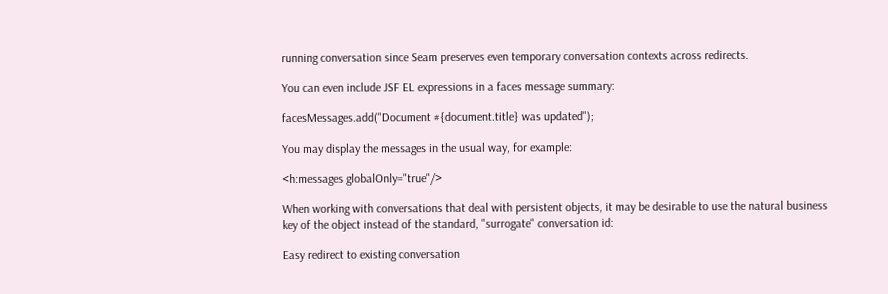running conversation since Seam preserves even temporary conversation contexts across redirects.

You can even include JSF EL expressions in a faces message summary:

facesMessages.add("Document #{document.title} was updated");

You may display the messages in the usual way, for example:

<h:messages globalOnly="true"/>

When working with conversations that deal with persistent objects, it may be desirable to use the natural business key of the object instead of the standard, "surrogate" conversation id:

Easy redirect to existing conversation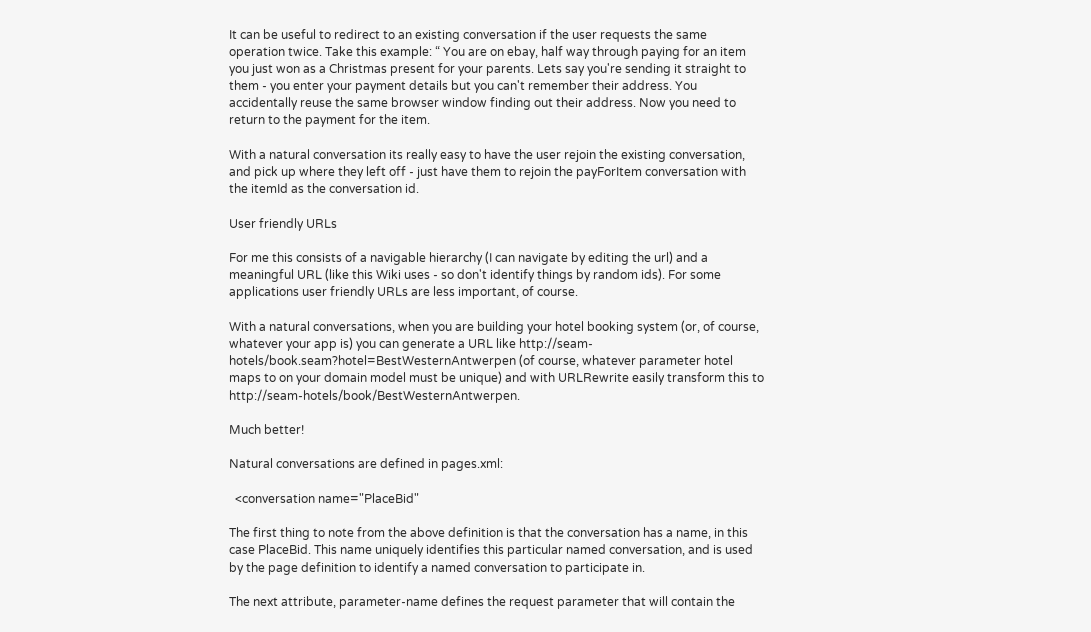It can be useful to redirect to an existing conversation if the user requests the same operation twice. Take this example: “ You are on ebay, half way through paying for an item you just won as a Christmas present for your parents. Lets say you're sending it straight to them - you enter your payment details but you can't remember their address. You accidentally reuse the same browser window finding out their address. Now you need to return to the payment for the item.

With a natural conversation its really easy to have the user rejoin the existing conversation, and pick up where they left off - just have them to rejoin the payForItem conversation with the itemId as the conversation id.

User friendly URLs

For me this consists of a navigable hierarchy (I can navigate by editing the url) and a meaningful URL (like this Wiki uses - so don't identify things by random ids). For some applications user friendly URLs are less important, of course.

With a natural conversations, when you are building your hotel booking system (or, of course, whatever your app is) you can generate a URL like http://seam-hotels/book.seam?hotel=BestWesternAntwerpen (of course, whatever parameter hotel maps to on your domain model must be unique) and with URLRewrite easily transform this to http://seam-hotels/book/BestWesternAntwerpen.

Much better!

Natural conversations are defined in pages.xml:

  <conversation name="PlaceBid"

The first thing to note from the above definition is that the conversation has a name, in this case PlaceBid. This name uniquely identifies this particular named conversation, and is used by the page definition to identify a named conversation to participate in.

The next attribute, parameter-name defines the request parameter that will contain the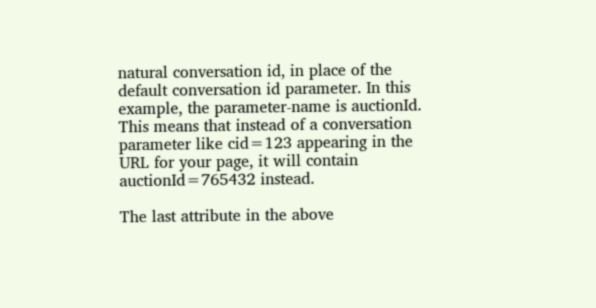natural conversation id, in place of the default conversation id parameter. In this example, the parameter-name is auctionId. This means that instead of a conversation parameter like cid=123 appearing in the URL for your page, it will contain auctionId=765432 instead.

The last attribute in the above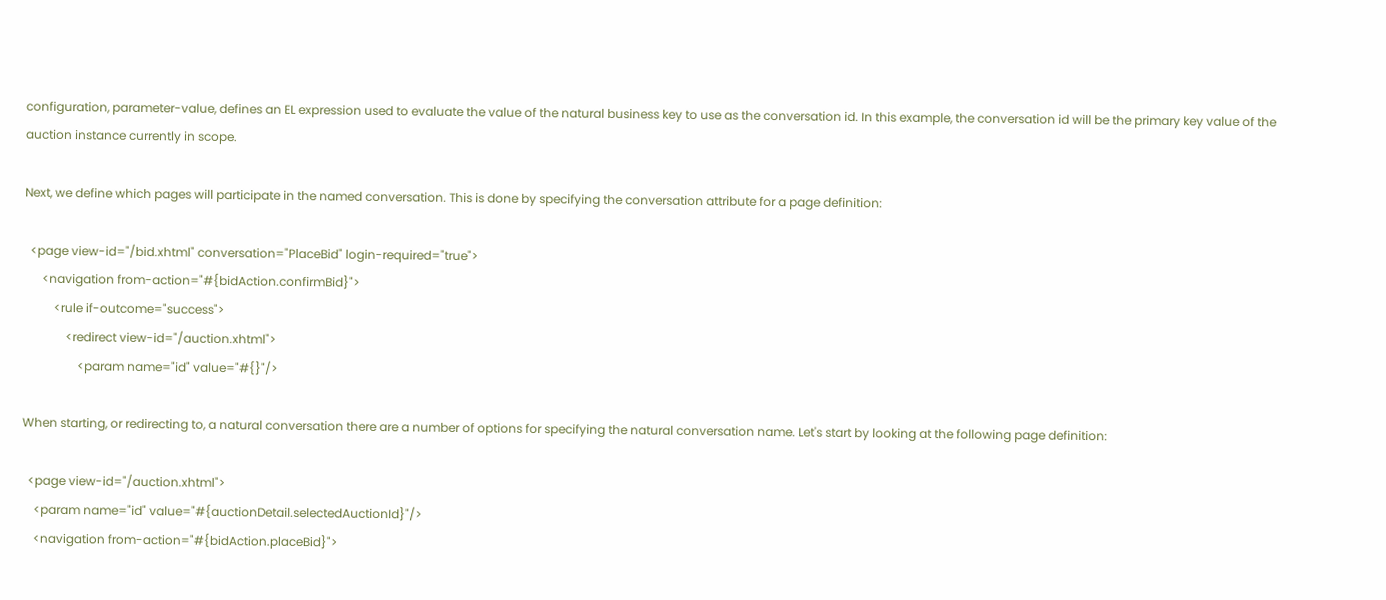configuration, parameter-value, defines an EL expression used to evaluate the value of the natural business key to use as the conversation id. In this example, the conversation id will be the primary key value of the auction instance currently in scope.

Next, we define which pages will participate in the named conversation. This is done by specifying the conversation attribute for a page definition:

  <page view-id="/bid.xhtml" conversation="PlaceBid" login-required="true">
      <navigation from-action="#{bidAction.confirmBid}">
          <rule if-outcome="success">
              <redirect view-id="/auction.xhtml">
                  <param name="id" value="#{}"/>

When starting, or redirecting to, a natural conversation there are a number of options for specifying the natural conversation name. Let's start by looking at the following page definition:

  <page view-id="/auction.xhtml">
    <param name="id" value="#{auctionDetail.selectedAuctionId}"/>
    <navigation from-action="#{bidAction.placeBid}">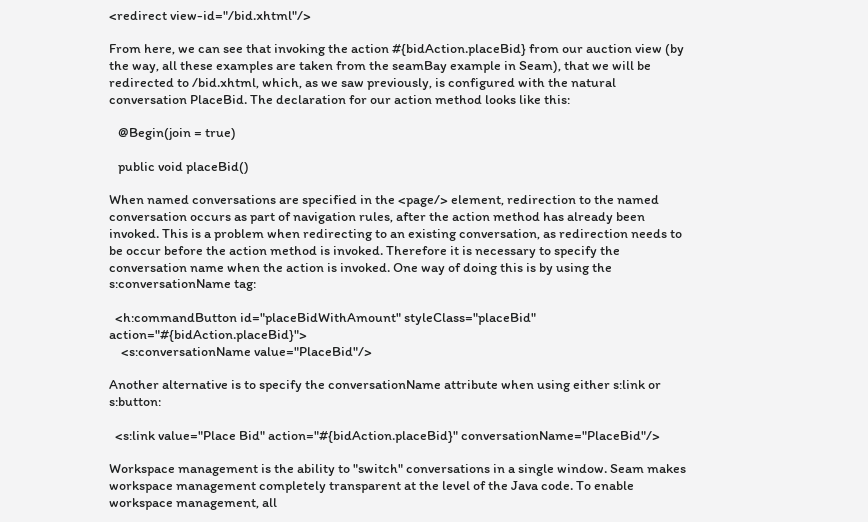<redirect view-id="/bid.xhtml"/>

From here, we can see that invoking the action #{bidAction.placeBid} from our auction view (by the way, all these examples are taken from the seamBay example in Seam), that we will be redirected to /bid.xhtml, which, as we saw previously, is configured with the natural conversation PlaceBid. The declaration for our action method looks like this:

   @Begin(join = true)

   public void placeBid()

When named conversations are specified in the <page/> element, redirection to the named conversation occurs as part of navigation rules, after the action method has already been invoked. This is a problem when redirecting to an existing conversation, as redirection needs to be occur before the action method is invoked. Therefore it is necessary to specify the conversation name when the action is invoked. One way of doing this is by using the s:conversationName tag:

  <h:commandButton id="placeBidWithAmount" styleClass="placeBid" action="#{bidAction.placeBid}">
    <s:conversationName value="PlaceBid"/>

Another alternative is to specify the conversationName attribute when using either s:link or s:button:

  <s:link value="Place Bid" action="#{bidAction.placeBid}" conversationName="PlaceBid"/>

Workspace management is the ability to "switch" conversations in a single window. Seam makes workspace management completely transparent at the level of the Java code. To enable workspace management, all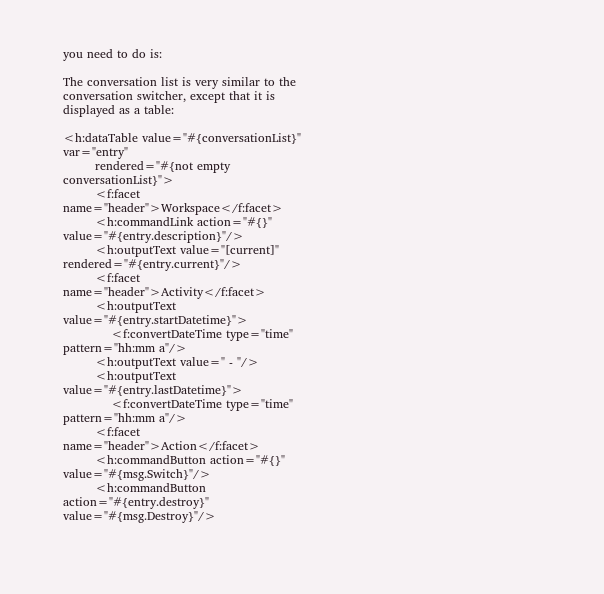you need to do is:

The conversation list is very similar to the conversation switcher, except that it is displayed as a table:

<h:dataTable value="#{conversationList}" var="entry"
        rendered="#{not empty conversationList}">
        <f:facet name="header">Workspace</f:facet>
        <h:commandLink action="#{}" value="#{entry.description}"/>
        <h:outputText value="[current]" rendered="#{entry.current}"/>
        <f:facet name="header">Activity</f:facet>
        <h:outputText value="#{entry.startDatetime}">
            <f:convertDateTime type="time" pattern="hh:mm a"/>
        <h:outputText value=" - "/>
        <h:outputText value="#{entry.lastDatetime}">
            <f:convertDateTime type="time" pattern="hh:mm a"/>
        <f:facet name="header">Action</f:facet>
        <h:commandButton action="#{}" value="#{msg.Switch}"/>
        <h:commandButton action="#{entry.destroy}" value="#{msg.Destroy}"/>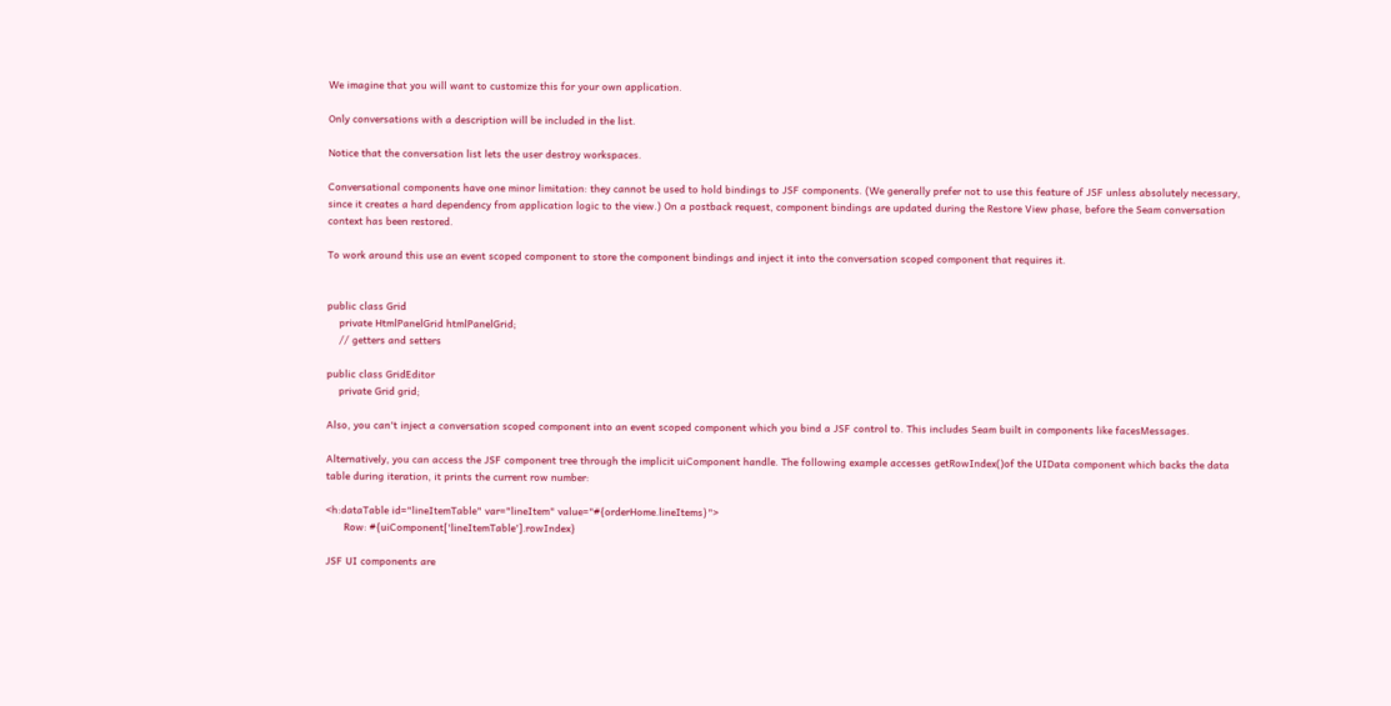We imagine that you will want to customize this for your own application.

Only conversations with a description will be included in the list.

Notice that the conversation list lets the user destroy workspaces.

Conversational components have one minor limitation: they cannot be used to hold bindings to JSF components. (We generally prefer not to use this feature of JSF unless absolutely necessary, since it creates a hard dependency from application logic to the view.) On a postback request, component bindings are updated during the Restore View phase, before the Seam conversation context has been restored.

To work around this use an event scoped component to store the component bindings and inject it into the conversation scoped component that requires it.


public class Grid
    private HtmlPanelGrid htmlPanelGrid;
    // getters and setters

public class GridEditor
    private Grid grid;

Also, you can't inject a conversation scoped component into an event scoped component which you bind a JSF control to. This includes Seam built in components like facesMessages.

Alternatively, you can access the JSF component tree through the implicit uiComponent handle. The following example accesses getRowIndex()of the UIData component which backs the data table during iteration, it prints the current row number:

<h:dataTable id="lineItemTable" var="lineItem" value="#{orderHome.lineItems}">
      Row: #{uiComponent['lineItemTable'].rowIndex}

JSF UI components are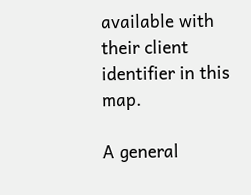available with their client identifier in this map.

A general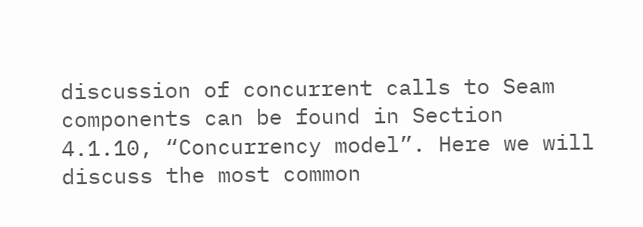discussion of concurrent calls to Seam components can be found in Section 4.1.10, “Concurrency model”. Here we will discuss the most common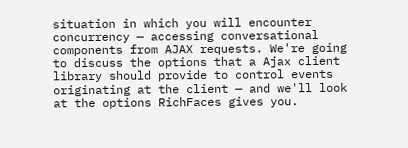situation in which you will encounter concurrency — accessing conversational components from AJAX requests. We're going to discuss the options that a Ajax client library should provide to control events originating at the client — and we'll look at the options RichFaces gives you.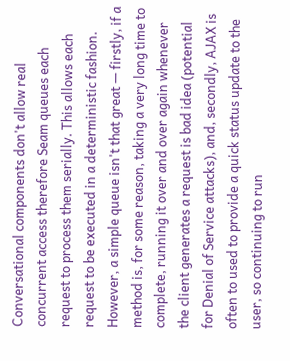Conversational components don't allow real concurrent access therefore Seam queues each request to process them serially. This allows each request to be executed in a deterministic fashion. However, a simple queue isn't that great — firstly, if a method is, for some reason, taking a very long time to complete, running it over and over again whenever the client generates a request is bad idea (potential for Denial of Service attacks), and, secondly, AJAX is often to used to provide a quick status update to the user, so continuing to run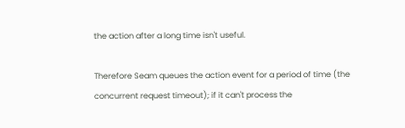the action after a long time isn't useful.

Therefore Seam queues the action event for a period of time (the concurrent request timeout); if it can't process the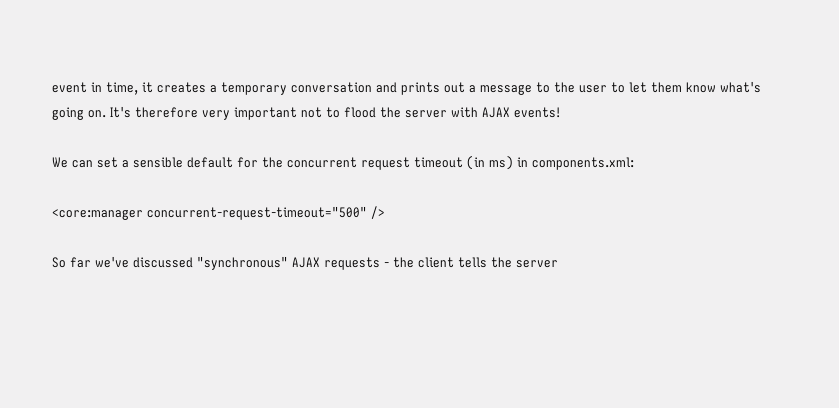event in time, it creates a temporary conversation and prints out a message to the user to let them know what's going on. It's therefore very important not to flood the server with AJAX events!

We can set a sensible default for the concurrent request timeout (in ms) in components.xml:

<core:manager concurrent-request-timeout="500" />

So far we've discussed "synchronous" AJAX requests - the client tells the server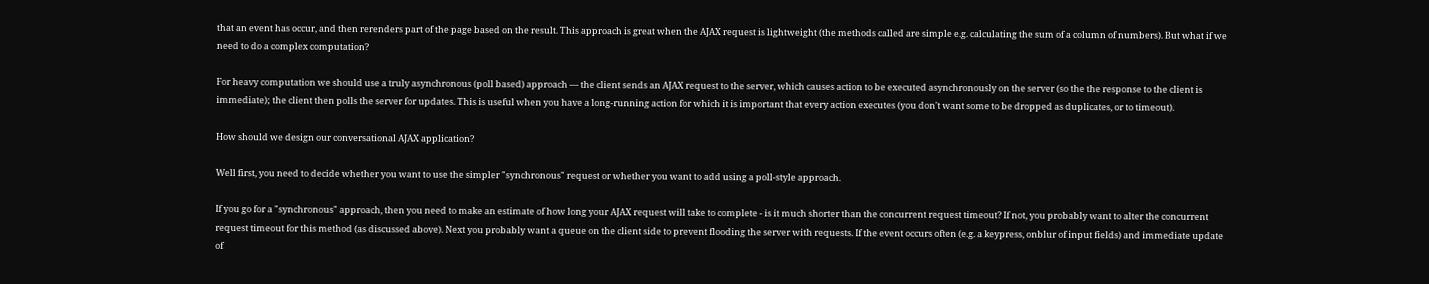that an event has occur, and then rerenders part of the page based on the result. This approach is great when the AJAX request is lightweight (the methods called are simple e.g. calculating the sum of a column of numbers). But what if we need to do a complex computation?

For heavy computation we should use a truly asynchronous (poll based) approach — the client sends an AJAX request to the server, which causes action to be executed asynchronously on the server (so the the response to the client is immediate); the client then polls the server for updates. This is useful when you have a long-running action for which it is important that every action executes (you don't want some to be dropped as duplicates, or to timeout).

How should we design our conversational AJAX application?

Well first, you need to decide whether you want to use the simpler "synchronous" request or whether you want to add using a poll-style approach.

If you go for a "synchronous" approach, then you need to make an estimate of how long your AJAX request will take to complete - is it much shorter than the concurrent request timeout? If not, you probably want to alter the concurrent request timeout for this method (as discussed above). Next you probably want a queue on the client side to prevent flooding the server with requests. If the event occurs often (e.g. a keypress, onblur of input fields) and immediate update of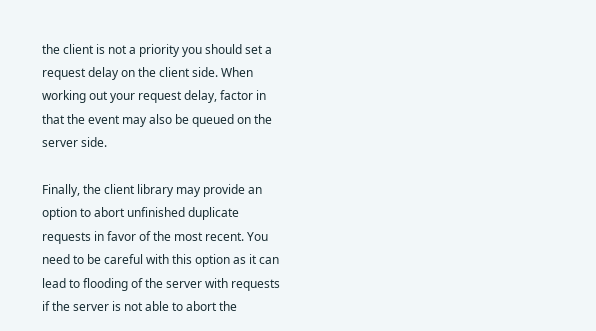the client is not a priority you should set a request delay on the client side. When working out your request delay, factor in that the event may also be queued on the server side.

Finally, the client library may provide an option to abort unfinished duplicate requests in favor of the most recent. You need to be careful with this option as it can lead to flooding of the server with requests if the server is not able to abort the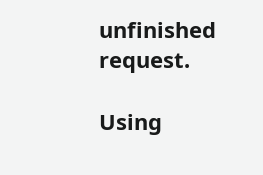unfinished request.

Using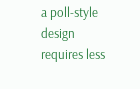a poll-style design requires less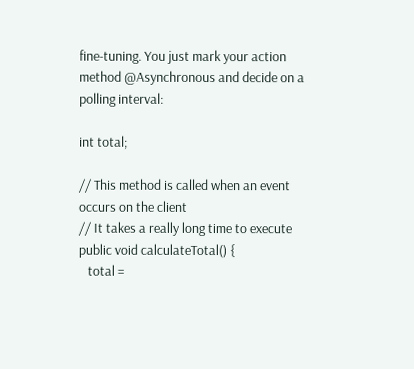fine-tuning. You just mark your action method @Asynchronous and decide on a polling interval:

int total;

// This method is called when an event occurs on the client
// It takes a really long time to execute
public void calculateTotal() {
   total =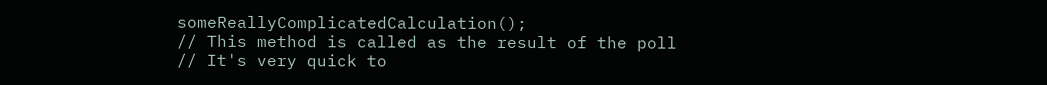someReallyComplicatedCalculation();
// This method is called as the result of the poll
// It's very quick to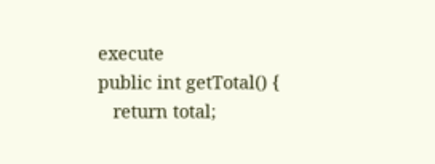execute
public int getTotal() {
   return total;